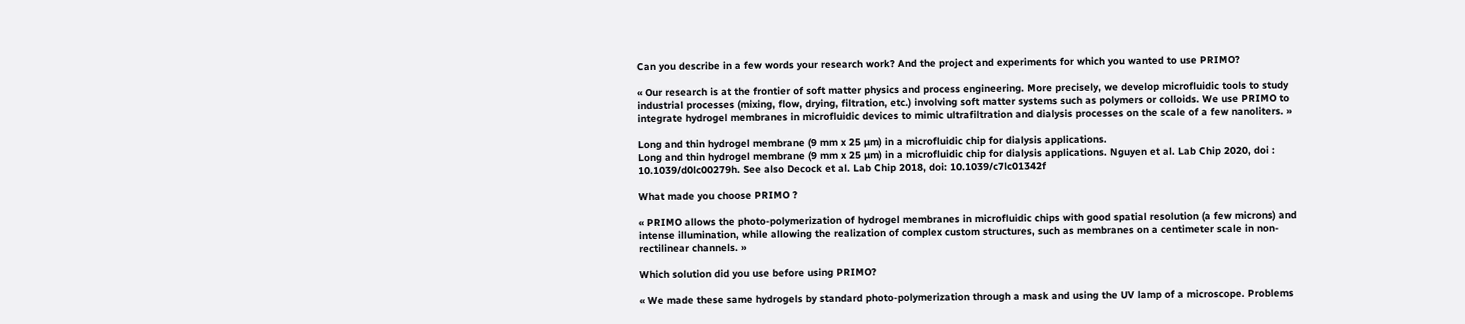Can you describe in a few words your research work? And the project and experiments for which you wanted to use PRIMO?

« Our research is at the frontier of soft matter physics and process engineering. More precisely, we develop microfluidic tools to study industrial processes (mixing, flow, drying, filtration, etc.) involving soft matter systems such as polymers or colloids. We use PRIMO to integrate hydrogel membranes in microfluidic devices to mimic ultrafiltration and dialysis processes on the scale of a few nanoliters. »

Long and thin hydrogel membrane (9 mm x 25 µm) in a microfluidic chip for dialysis applications.
Long and thin hydrogel membrane (9 mm x 25 µm) in a microfluidic chip for dialysis applications. Nguyen et al. Lab Chip 2020, doi : 10.1039/d0lc00279h. See also Decock et al. Lab Chip 2018, doi: 10.1039/c7lc01342f

What made you choose PRIMO ?

« PRIMO allows the photo-polymerization of hydrogel membranes in microfluidic chips with good spatial resolution (a few microns) and intense illumination, while allowing the realization of complex custom structures, such as membranes on a centimeter scale in non-rectilinear channels. »

Which solution did you use before using PRIMO?

« We made these same hydrogels by standard photo-polymerization through a mask and using the UV lamp of a microscope. Problems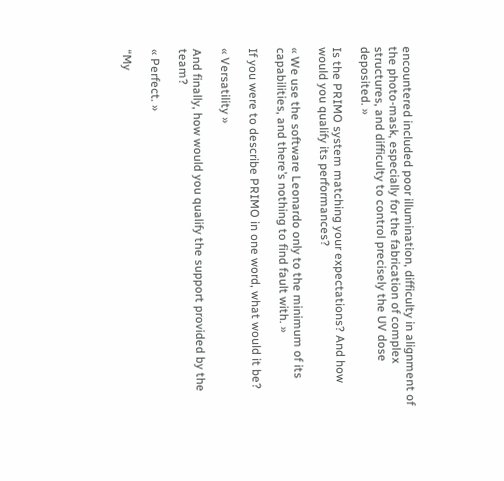encountered included poor illumination, difficulty in alignment of the photo-mask, especially for the fabrication of complex structures, and difficulty to control precisely the UV dose deposited. »

Is the PRIMO system matching your expectations? And how would you qualify its performances?

« We use the software Leonardo only to the minimum of its capabilities, and there’s nothing to find fault with. »

If you were to describe PRIMO in one word, what would it be?

« Versatility »

And finally, how would you qualify the support provided by the team?

« Perfect. »

“My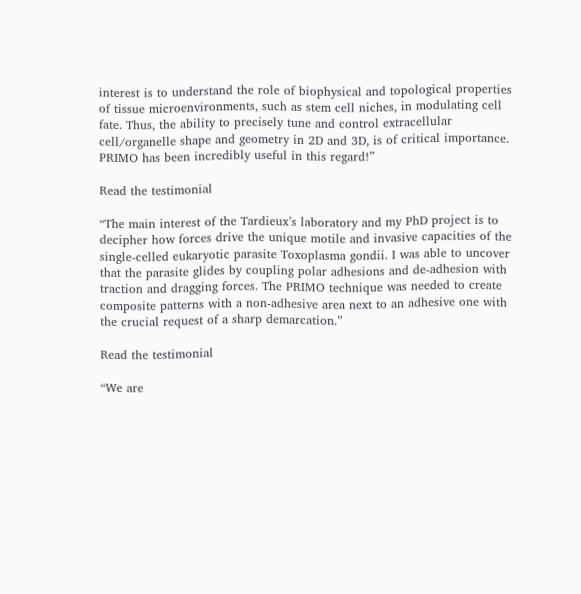interest is to understand the role of biophysical and topological properties of tissue microenvironments, such as stem cell niches, in modulating cell fate. Thus, the ability to precisely tune and control extracellular cell/organelle shape and geometry in 2D and 3D, is of critical importance. PRIMO has been incredibly useful in this regard!”

Read the testimonial

“The main interest of the Tardieux’s laboratory and my PhD project is to decipher how forces drive the unique motile and invasive capacities of the single-celled eukaryotic parasite Toxoplasma gondii. I was able to uncover that the parasite glides by coupling polar adhesions and de-adhesion with traction and dragging forces. The PRIMO technique was needed to create composite patterns with a non-adhesive area next to an adhesive one with the crucial request of a sharp demarcation.”

Read the testimonial

“We are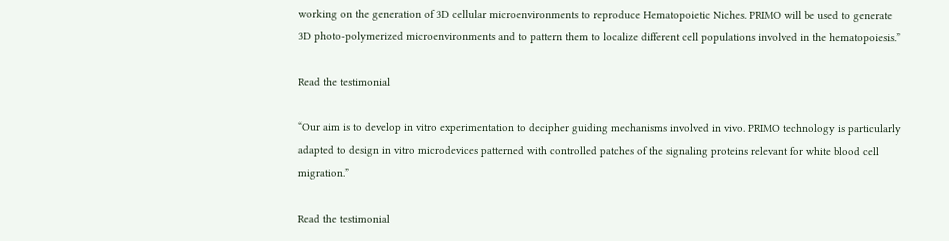working on the generation of 3D cellular microenvironments to reproduce Hematopoietic Niches. PRIMO will be used to generate 3D photo-polymerized microenvironments and to pattern them to localize different cell populations involved in the hematopoiesis.”

Read the testimonial

“Our aim is to develop in vitro experimentation to decipher guiding mechanisms involved in vivo. PRIMO technology is particularly adapted to design in vitro microdevices patterned with controlled patches of the signaling proteins relevant for white blood cell migration.”

Read the testimonial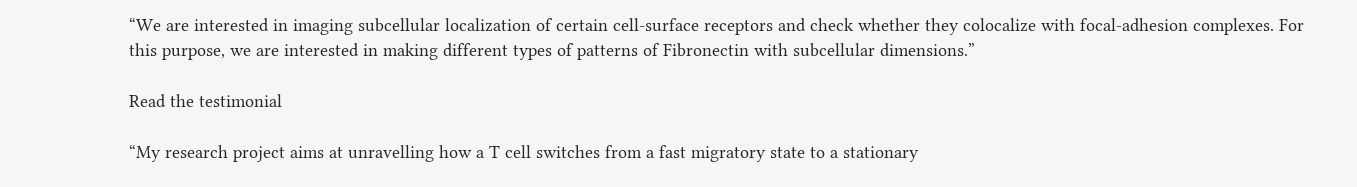“We are interested in imaging subcellular localization of certain cell-surface receptors and check whether they colocalize with focal-adhesion complexes. For this purpose, we are interested in making different types of patterns of Fibronectin with subcellular dimensions.”

Read the testimonial

“My research project aims at unravelling how a T cell switches from a fast migratory state to a stationary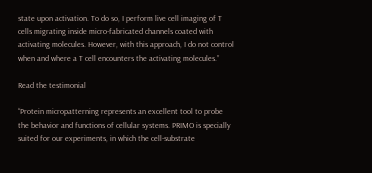state upon activation. To do so, I perform live cell imaging of T cells migrating inside micro-fabricated channels coated with activating molecules. However, with this approach, I do not control when and where a T cell encounters the activating molecules.”

Read the testimonial

“Protein micropatterning represents an excellent tool to probe the behavior and functions of cellular systems. PRIMO is specially suited for our experiments, in which the cell-substrate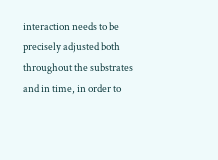interaction needs to be precisely adjusted both throughout the substrates and in time, in order to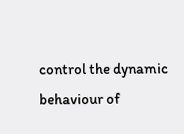control the dynamic behaviour of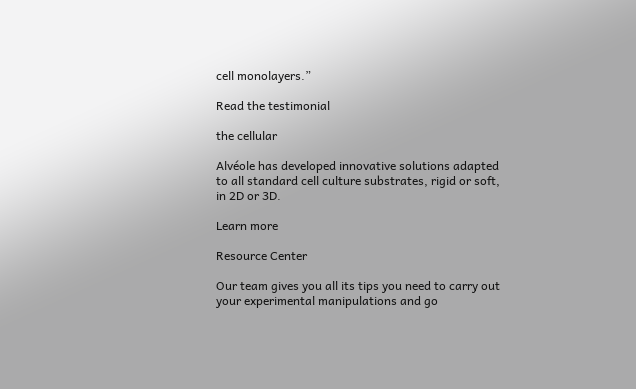cell monolayers.”

Read the testimonial

the cellular

Alvéole has developed innovative solutions adapted to all standard cell culture substrates, rigid or soft, in 2D or 3D.

Learn more

Resource Center

Our team gives you all its tips you need to carry out your experimental manipulations and go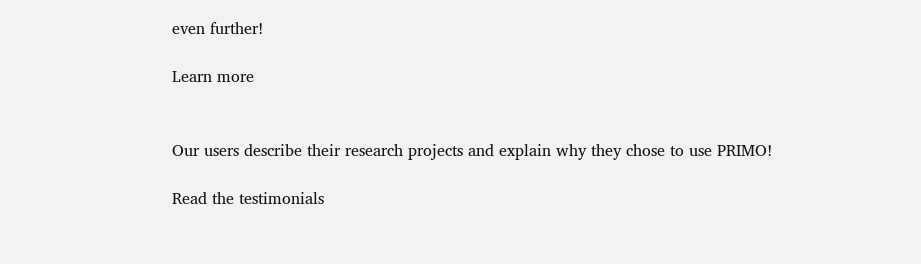even further!

Learn more


Our users describe their research projects and explain why they chose to use PRIMO!

Read the testimonials